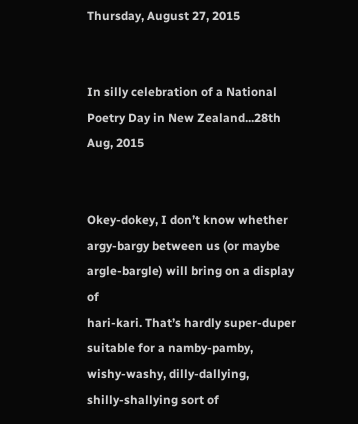Thursday, August 27, 2015


In silly celebration of a National Poetry Day in New Zealand...28th Aug, 2015


Okey-dokey, I don’t know whether
argy-bargy between us (or maybe
argle-bargle) will bring on a display of
hari-kari. That’s hardly super-duper
suitable for a namby-pamby,
wishy-washy, dilly-dallying,
shilly-shallying sort of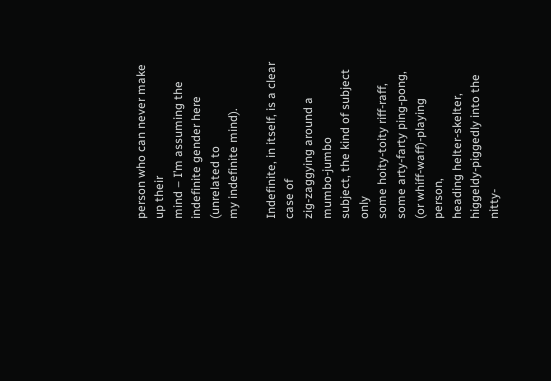person who can never make up their
mind – I’m assuming the
indefinite gender here (unrelated to
my indefinite mind).

Indefinite, in itself, is a clear case of
zig-zaggying around a mumbo-jumbo
subject, the kind of subject only
some hoity-toity riff-raff,
some arty-farty ping-pong,
(or whiff-waff)-playing person,
heading helter-skelter,
higgeldy-piggedly into the
nitty-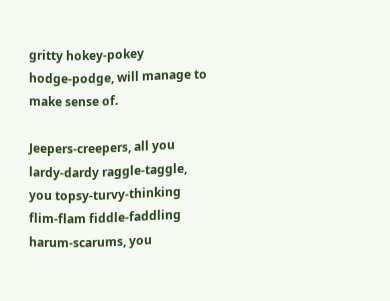gritty hokey-pokey
hodge-podge, will manage to
make sense of.

Jeepers-creepers, all you
lardy-dardy raggle-taggle,
you topsy-turvy-thinking
flim-flam fiddle-faddling
harum-scarums, you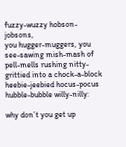fuzzy-wuzzy hobson-jobsons,
you hugger-muggers, you
see-sawing mish-mash of
pell-mells rushing nitty-
grittied into a chock-a-block
heebie-jeebied hocus-pocus
hubble-bubble willy-nilly:

why don’t you get up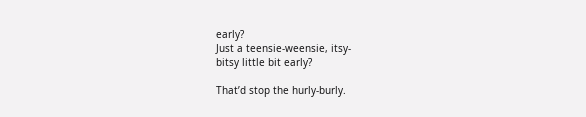early?
Just a teensie-weensie, itsy-
bitsy little bit early?

That’d stop the hurly-burly.